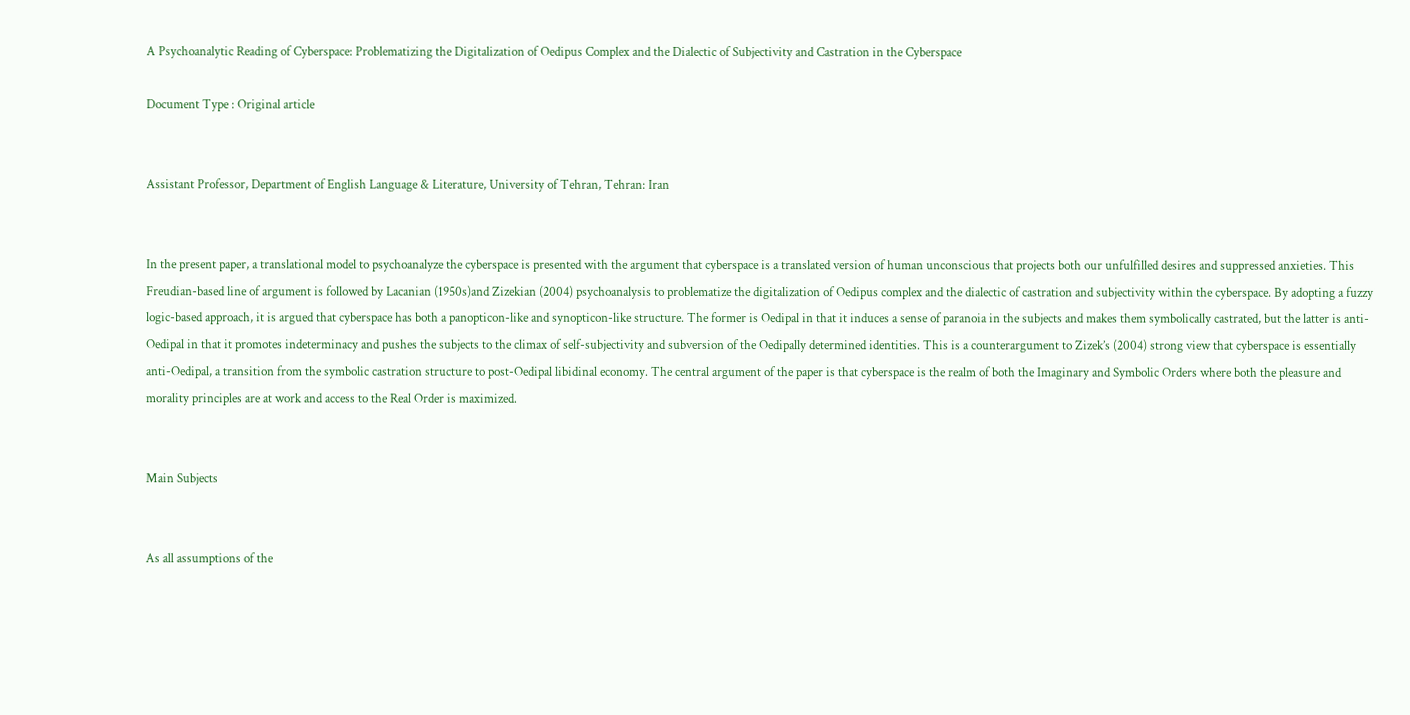A Psychoanalytic Reading of Cyberspace: Problematizing the Digitalization of Oedipus Complex and the Dialectic of Subjectivity and Castration in the Cyberspace

Document Type : Original article


Assistant Professor, Department of English Language & Literature, University of Tehran, Tehran: Iran


In the present paper, a translational model to psychoanalyze the cyberspace is presented with the argument that cyberspace is a translated version of human unconscious that projects both our unfulfilled desires and suppressed anxieties. This Freudian-based line of argument is followed by Lacanian (1950s)and Zizekian (2004) psychoanalysis to problematize the digitalization of Oedipus complex and the dialectic of castration and subjectivity within the cyberspace. By adopting a fuzzy logic-based approach, it is argued that cyberspace has both a panopticon-like and synopticon-like structure. The former is Oedipal in that it induces a sense of paranoia in the subjects and makes them symbolically castrated, but the latter is anti-Oedipal in that it promotes indeterminacy and pushes the subjects to the climax of self-subjectivity and subversion of the Oedipally determined identities. This is a counterargument to Zizek’s (2004) strong view that cyberspace is essentially anti-Oedipal, a transition from the symbolic castration structure to post-Oedipal libidinal economy. The central argument of the paper is that cyberspace is the realm of both the Imaginary and Symbolic Orders where both the pleasure and morality principles are at work and access to the Real Order is maximized.


Main Subjects


As all assumptions of the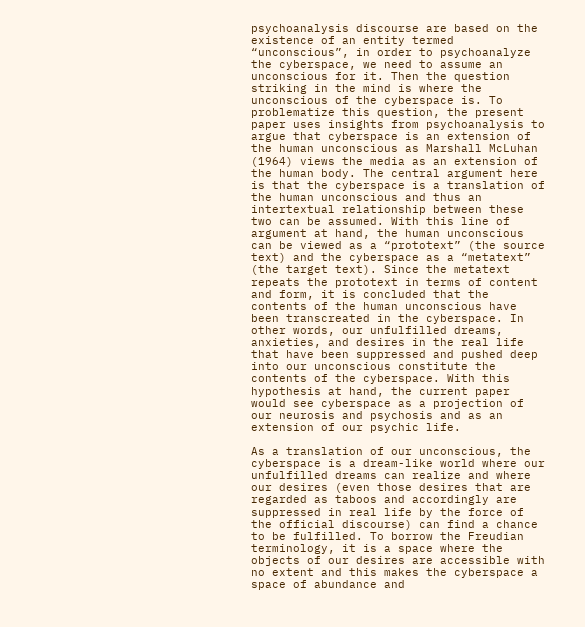psychoanalysis discourse are based on the existence of an entity termed “unconscious”, in order to psychoanalyze the cyberspace, we need to assume an unconscious for it. Then the question striking in the mind is where the unconscious of the cyberspace is. To problematize this question, the present paper uses insights from psychoanalysis to argue that cyberspace is an extension of the human unconscious as Marshall McLuhan (1964) views the media as an extension of the human body. The central argument here is that the cyberspace is a translation of the human unconscious and thus an intertextual relationship between these two can be assumed. With this line of argument at hand, the human unconscious can be viewed as a “prototext” (the source text) and the cyberspace as a “metatext” (the target text). Since the metatext repeats the prototext in terms of content and form, it is concluded that the contents of the human unconscious have been transcreated in the cyberspace. In other words, our unfulfilled dreams, anxieties, and desires in the real life that have been suppressed and pushed deep into our unconscious constitute the contents of the cyberspace. With this hypothesis at hand, the current paper would see cyberspace as a projection of our neurosis and psychosis and as an extension of our psychic life.

As a translation of our unconscious, the cyberspace is a dream-like world where our unfulfilled dreams can realize and where our desires (even those desires that are regarded as taboos and accordingly are suppressed in real life by the force of the official discourse) can find a chance to be fulfilled. To borrow the Freudian terminology, it is a space where the objects of our desires are accessible with no extent and this makes the cyberspace a space of abundance and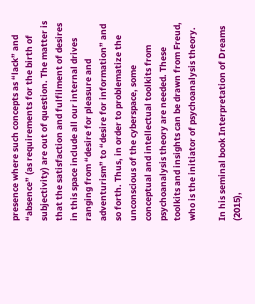presence where such concepts as “lack” and “absence” (as requirements for the birth of subjectivity) are out of question. The matter is that the satisfaction and fulfilment of desires in this space include all our internal drives ranging from “desire for pleasure and adventurism” to “desire for information” and so forth. Thus, in order to problematize the unconscious of the cyberspace, some conceptual and intellectual toolkits from psychoanalysis theory are needed. These toolkits and insights can be drawn from Freud, who is the initiator of psychoanalysis theory.

In his seminal book Interpretation of Dreams (2015),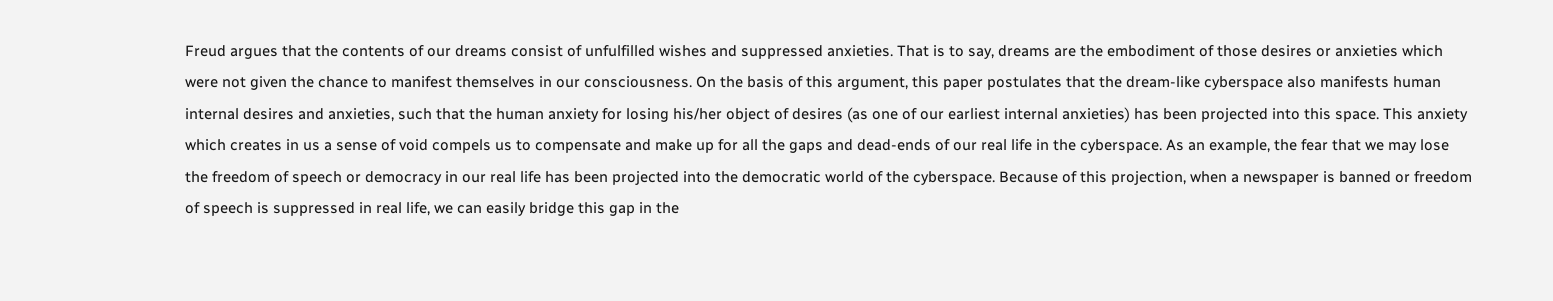Freud argues that the contents of our dreams consist of unfulfilled wishes and suppressed anxieties. That is to say, dreams are the embodiment of those desires or anxieties which were not given the chance to manifest themselves in our consciousness. On the basis of this argument, this paper postulates that the dream-like cyberspace also manifests human internal desires and anxieties, such that the human anxiety for losing his/her object of desires (as one of our earliest internal anxieties) has been projected into this space. This anxiety which creates in us a sense of void compels us to compensate and make up for all the gaps and dead-ends of our real life in the cyberspace. As an example, the fear that we may lose the freedom of speech or democracy in our real life has been projected into the democratic world of the cyberspace. Because of this projection, when a newspaper is banned or freedom of speech is suppressed in real life, we can easily bridge this gap in the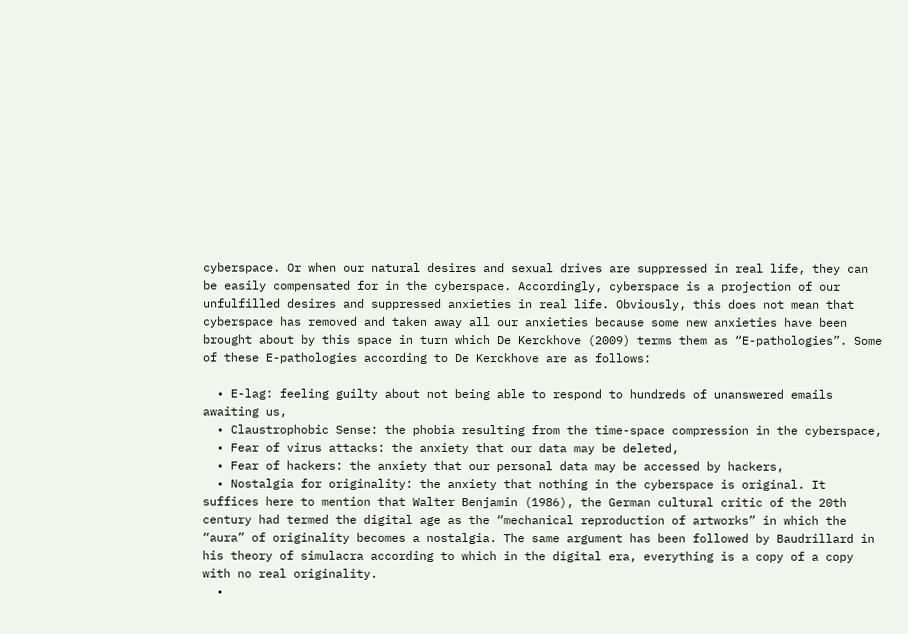cyberspace. Or when our natural desires and sexual drives are suppressed in real life, they can be easily compensated for in the cyberspace. Accordingly, cyberspace is a projection of our unfulfilled desires and suppressed anxieties in real life. Obviously, this does not mean that cyberspace has removed and taken away all our anxieties because some new anxieties have been brought about by this space in turn which De Kerckhove (2009) terms them as “E-pathologies”. Some of these E-pathologies according to De Kerckhove are as follows:

  • E-lag: feeling guilty about not being able to respond to hundreds of unanswered emails awaiting us,
  • Claustrophobic Sense: the phobia resulting from the time-space compression in the cyberspace,
  • Fear of virus attacks: the anxiety that our data may be deleted,
  • Fear of hackers: the anxiety that our personal data may be accessed by hackers,
  • Nostalgia for originality: the anxiety that nothing in the cyberspace is original. It suffices here to mention that Walter Benjamin (1986), the German cultural critic of the 20th century had termed the digital age as the “mechanical reproduction of artworks” in which the “aura” of originality becomes a nostalgia. The same argument has been followed by Baudrillard in his theory of simulacra according to which in the digital era, everything is a copy of a copy with no real originality.
  •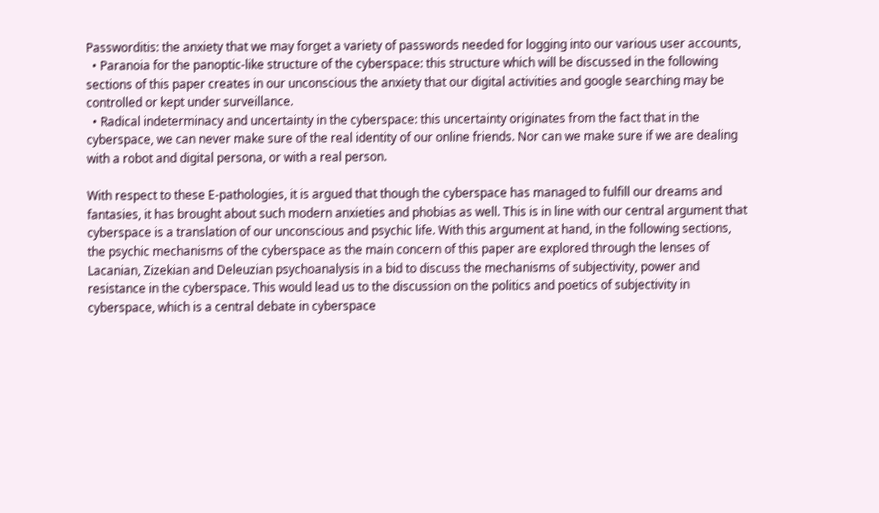Passworditis: the anxiety that we may forget a variety of passwords needed for logging into our various user accounts,
  • Paranoia for the panoptic-like structure of the cyberspace: this structure which will be discussed in the following sections of this paper creates in our unconscious the anxiety that our digital activities and google searching may be controlled or kept under surveillance.
  • Radical indeterminacy and uncertainty in the cyberspace: this uncertainty originates from the fact that in the cyberspace, we can never make sure of the real identity of our online friends. Nor can we make sure if we are dealing with a robot and digital persona, or with a real person.

With respect to these E-pathologies, it is argued that though the cyberspace has managed to fulfill our dreams and fantasies, it has brought about such modern anxieties and phobias as well. This is in line with our central argument that cyberspace is a translation of our unconscious and psychic life. With this argument at hand, in the following sections, the psychic mechanisms of the cyberspace as the main concern of this paper are explored through the lenses of Lacanian, Zizekian and Deleuzian psychoanalysis in a bid to discuss the mechanisms of subjectivity, power and resistance in the cyberspace. This would lead us to the discussion on the politics and poetics of subjectivity in cyberspace, which is a central debate in cyberspace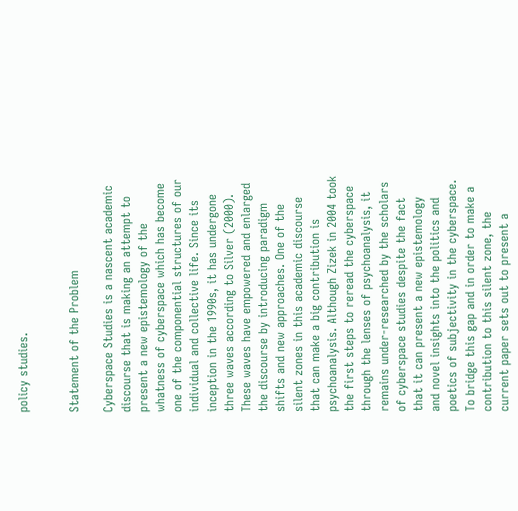policy studies.


Statement of the Problem

Cyberspace Studies is a nascent academic discourse that is making an attempt to present a new epistemology of the whatness of cyberspace which has become one of the componential structures of our individual and collective life. Since its inception in the 1990s, it has undergone three waves according to Silver (2000). These waves have empowered and enlarged the discourse by introducing paradigm shifts and new approaches. One of the silent zones in this academic discourse that can make a big contribution is psychoanalysis. Although Zizek in 2004 took the first steps to reread the cyberspace through the lenses of psychoanalysis, it remains under-researched by the scholars of cyberspace studies despite the fact that it can present a new epistemology and novel insights into the politics and poetics of subjectivity in the cyberspace. To bridge this gap and in order to make a contribution to this silent zone, the current paper sets out to present a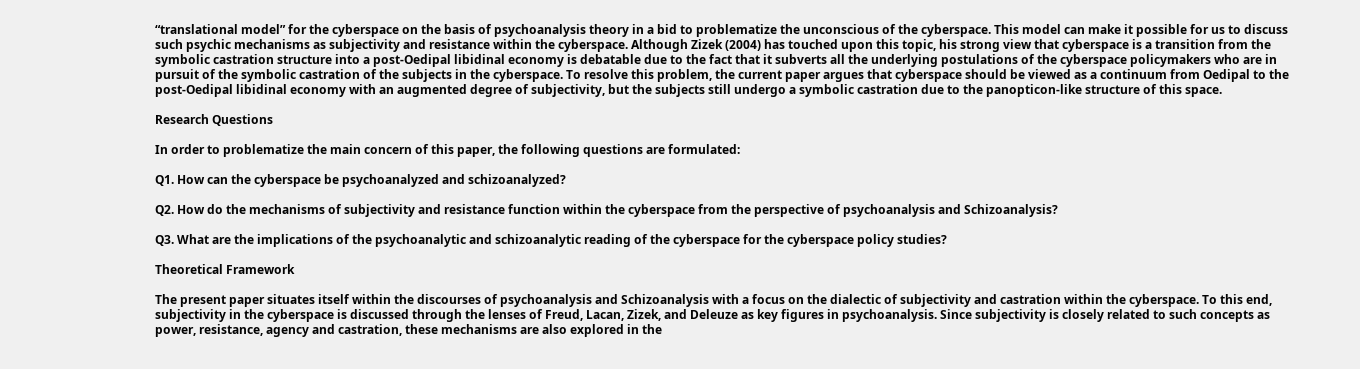“translational model” for the cyberspace on the basis of psychoanalysis theory in a bid to problematize the unconscious of the cyberspace. This model can make it possible for us to discuss such psychic mechanisms as subjectivity and resistance within the cyberspace. Although Zizek (2004) has touched upon this topic, his strong view that cyberspace is a transition from the symbolic castration structure into a post-Oedipal libidinal economy is debatable due to the fact that it subverts all the underlying postulations of the cyberspace policymakers who are in pursuit of the symbolic castration of the subjects in the cyberspace. To resolve this problem, the current paper argues that cyberspace should be viewed as a continuum from Oedipal to the post-Oedipal libidinal economy with an augmented degree of subjectivity, but the subjects still undergo a symbolic castration due to the panopticon-like structure of this space.

Research Questions

In order to problematize the main concern of this paper, the following questions are formulated:

Q1. How can the cyberspace be psychoanalyzed and schizoanalyzed?

Q2. How do the mechanisms of subjectivity and resistance function within the cyberspace from the perspective of psychoanalysis and Schizoanalysis?

Q3. What are the implications of the psychoanalytic and schizoanalytic reading of the cyberspace for the cyberspace policy studies?

Theoretical Framework

The present paper situates itself within the discourses of psychoanalysis and Schizoanalysis with a focus on the dialectic of subjectivity and castration within the cyberspace. To this end, subjectivity in the cyberspace is discussed through the lenses of Freud, Lacan, Zizek, and Deleuze as key figures in psychoanalysis. Since subjectivity is closely related to such concepts as power, resistance, agency and castration, these mechanisms are also explored in the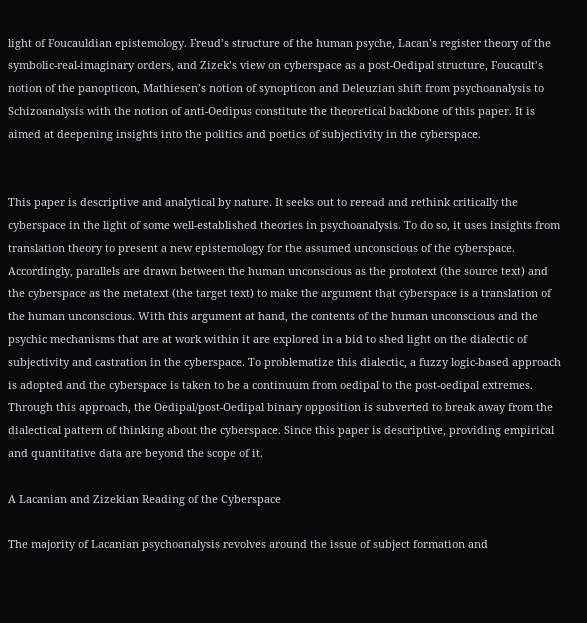light of Foucauldian epistemology. Freud’s structure of the human psyche, Lacan’s register theory of the symbolic-real-imaginary orders, and Zizek’s view on cyberspace as a post-Oedipal structure, Foucault’s notion of the panopticon, Mathiesen’s notion of synopticon and Deleuzian shift from psychoanalysis to Schizoanalysis with the notion of anti-Oedipus constitute the theoretical backbone of this paper. It is aimed at deepening insights into the politics and poetics of subjectivity in the cyberspace.


This paper is descriptive and analytical by nature. It seeks out to reread and rethink critically the cyberspace in the light of some well-established theories in psychoanalysis. To do so, it uses insights from translation theory to present a new epistemology for the assumed unconscious of the cyberspace. Accordingly, parallels are drawn between the human unconscious as the prototext (the source text) and the cyberspace as the metatext (the target text) to make the argument that cyberspace is a translation of the human unconscious. With this argument at hand, the contents of the human unconscious and the psychic mechanisms that are at work within it are explored in a bid to shed light on the dialectic of subjectivity and castration in the cyberspace. To problematize this dialectic, a fuzzy logic-based approach is adopted and the cyberspace is taken to be a continuum from oedipal to the post-oedipal extremes. Through this approach, the Oedipal/post-Oedipal binary opposition is subverted to break away from the dialectical pattern of thinking about the cyberspace. Since this paper is descriptive, providing empirical and quantitative data are beyond the scope of it.

A Lacanian and Zizekian Reading of the Cyberspace

The majority of Lacanian psychoanalysis revolves around the issue of subject formation and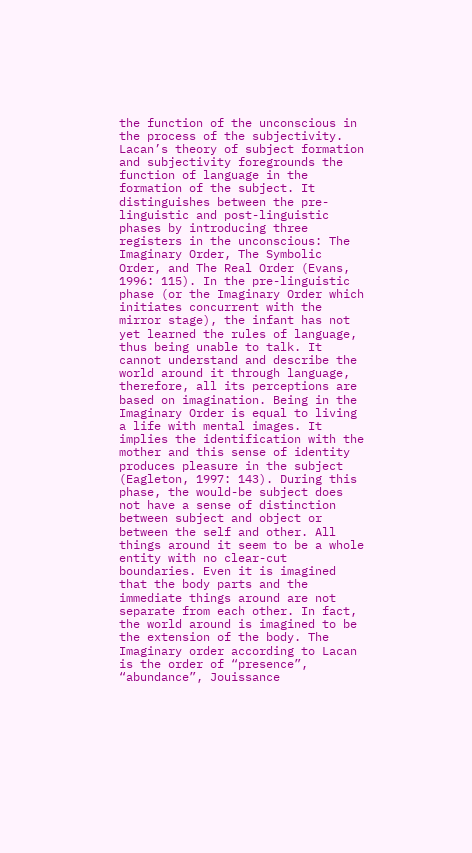the function of the unconscious in the process of the subjectivity. Lacan’s theory of subject formation and subjectivity foregrounds the function of language in the formation of the subject. It distinguishes between the pre-linguistic and post-linguistic phases by introducing three registers in the unconscious: The Imaginary Order, The Symbolic Order, and The Real Order (Evans, 1996: 115). In the pre-linguistic phase (or the Imaginary Order which initiates concurrent with the mirror stage), the infant has not yet learned the rules of language, thus being unable to talk. It cannot understand and describe the world around it through language, therefore, all its perceptions are based on imagination. Being in the Imaginary Order is equal to living a life with mental images. It implies the identification with the mother and this sense of identity produces pleasure in the subject (Eagleton, 1997: 143). During this phase, the would-be subject does not have a sense of distinction between subject and object or between the self and other. All things around it seem to be a whole entity with no clear-cut boundaries. Even it is imagined that the body parts and the immediate things around are not separate from each other. In fact, the world around is imagined to be the extension of the body. The Imaginary order according to Lacan is the order of “presence”, “abundance”, Jouissance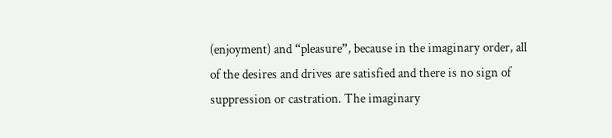(enjoyment) and “pleasure”, because in the imaginary order, all of the desires and drives are satisfied and there is no sign of suppression or castration. The imaginary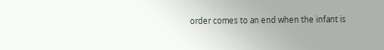order comes to an end when the infant is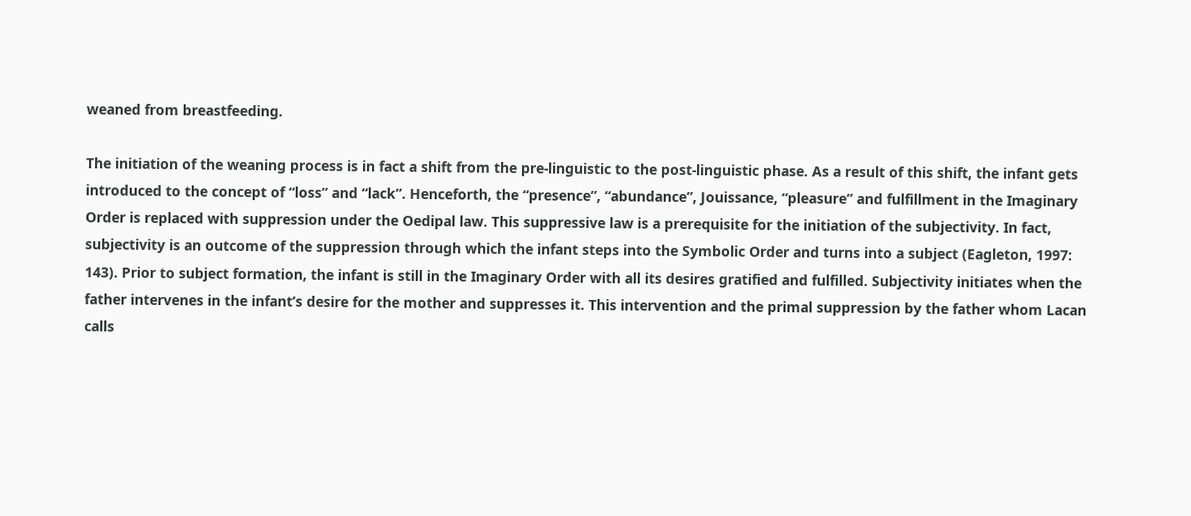weaned from breastfeeding.

The initiation of the weaning process is in fact a shift from the pre-linguistic to the post-linguistic phase. As a result of this shift, the infant gets introduced to the concept of “loss” and “lack”. Henceforth, the “presence”, “abundance”, Jouissance, “pleasure” and fulfillment in the Imaginary Order is replaced with suppression under the Oedipal law. This suppressive law is a prerequisite for the initiation of the subjectivity. In fact, subjectivity is an outcome of the suppression through which the infant steps into the Symbolic Order and turns into a subject (Eagleton, 1997: 143). Prior to subject formation, the infant is still in the Imaginary Order with all its desires gratified and fulfilled. Subjectivity initiates when the father intervenes in the infant’s desire for the mother and suppresses it. This intervention and the primal suppression by the father whom Lacan calls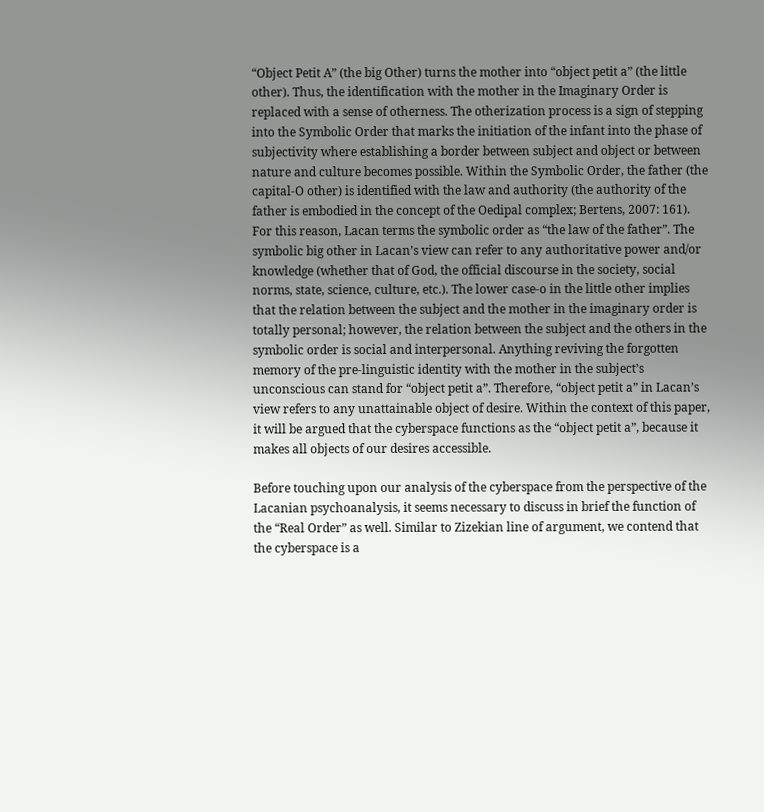“Object Petit A” (the big Other) turns the mother into “object petit a” (the little other). Thus, the identification with the mother in the Imaginary Order is replaced with a sense of otherness. The otherization process is a sign of stepping into the Symbolic Order that marks the initiation of the infant into the phase of subjectivity where establishing a border between subject and object or between nature and culture becomes possible. Within the Symbolic Order, the father (the capital-O other) is identified with the law and authority (the authority of the father is embodied in the concept of the Oedipal complex; Bertens, 2007: 161). For this reason, Lacan terms the symbolic order as “the law of the father”. The symbolic big other in Lacan’s view can refer to any authoritative power and/or knowledge (whether that of God, the official discourse in the society, social norms, state, science, culture, etc.). The lower case-o in the little other implies that the relation between the subject and the mother in the imaginary order is totally personal; however, the relation between the subject and the others in the symbolic order is social and interpersonal. Anything reviving the forgotten memory of the pre-linguistic identity with the mother in the subject’s unconscious can stand for “object petit a”. Therefore, “object petit a” in Lacan’s view refers to any unattainable object of desire. Within the context of this paper, it will be argued that the cyberspace functions as the “object petit a”, because it makes all objects of our desires accessible.

Before touching upon our analysis of the cyberspace from the perspective of the Lacanian psychoanalysis, it seems necessary to discuss in brief the function of the “Real Order” as well. Similar to Zizekian line of argument, we contend that the cyberspace is a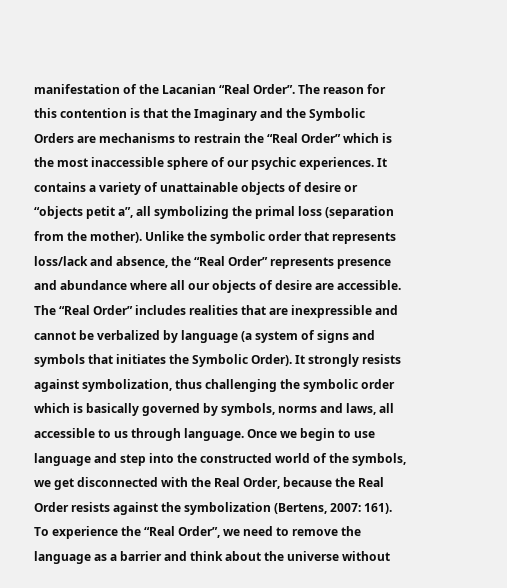manifestation of the Lacanian “Real Order”. The reason for this contention is that the Imaginary and the Symbolic Orders are mechanisms to restrain the “Real Order” which is the most inaccessible sphere of our psychic experiences. It contains a variety of unattainable objects of desire or “objects petit a”, all symbolizing the primal loss (separation from the mother). Unlike the symbolic order that represents loss/lack and absence, the “Real Order” represents presence and abundance where all our objects of desire are accessible. The “Real Order” includes realities that are inexpressible and cannot be verbalized by language (a system of signs and symbols that initiates the Symbolic Order). It strongly resists against symbolization, thus challenging the symbolic order which is basically governed by symbols, norms and laws, all accessible to us through language. Once we begin to use language and step into the constructed world of the symbols, we get disconnected with the Real Order, because the Real Order resists against the symbolization (Bertens, 2007: 161). To experience the “Real Order”, we need to remove the language as a barrier and think about the universe without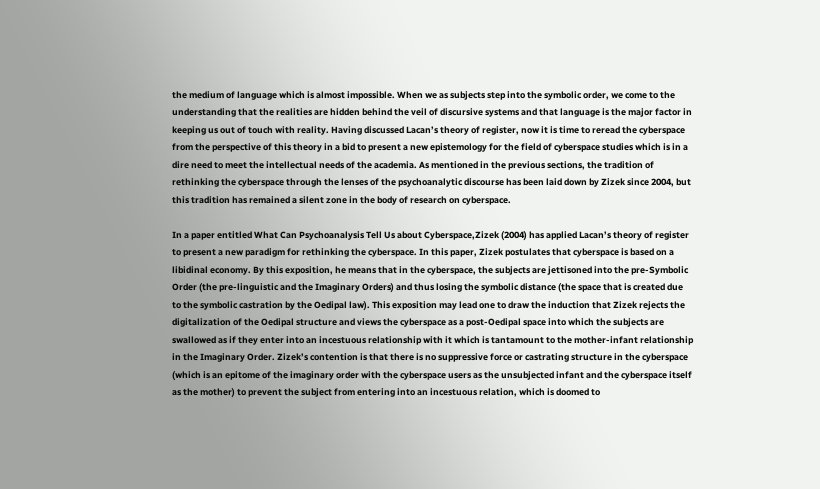the medium of language which is almost impossible. When we as subjects step into the symbolic order, we come to the understanding that the realities are hidden behind the veil of discursive systems and that language is the major factor in keeping us out of touch with reality. Having discussed Lacan’s theory of register, now it is time to reread the cyberspace from the perspective of this theory in a bid to present a new epistemology for the field of cyberspace studies which is in a dire need to meet the intellectual needs of the academia. As mentioned in the previous sections, the tradition of rethinking the cyberspace through the lenses of the psychoanalytic discourse has been laid down by Zizek since 2004, but this tradition has remained a silent zone in the body of research on cyberspace.

In a paper entitled What Can Psychoanalysis Tell Us about Cyberspace,Zizek (2004) has applied Lacan’s theory of register to present a new paradigm for rethinking the cyberspace. In this paper, Zizek postulates that cyberspace is based on a libidinal economy. By this exposition, he means that in the cyberspace, the subjects are jettisoned into the pre-Symbolic Order (the pre-linguistic and the Imaginary Orders) and thus losing the symbolic distance (the space that is created due to the symbolic castration by the Oedipal law). This exposition may lead one to draw the induction that Zizek rejects the digitalization of the Oedipal structure and views the cyberspace as a post-Oedipal space into which the subjects are swallowed as if they enter into an incestuous relationship with it which is tantamount to the mother-infant relationship in the Imaginary Order. Zizek’s contention is that there is no suppressive force or castrating structure in the cyberspace (which is an epitome of the imaginary order with the cyberspace users as the unsubjected infant and the cyberspace itself as the mother) to prevent the subject from entering into an incestuous relation, which is doomed to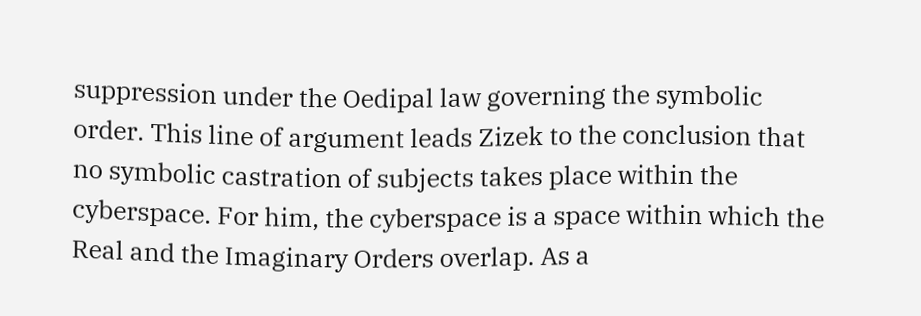suppression under the Oedipal law governing the symbolic order. This line of argument leads Zizek to the conclusion that no symbolic castration of subjects takes place within the cyberspace. For him, the cyberspace is a space within which the Real and the Imaginary Orders overlap. As a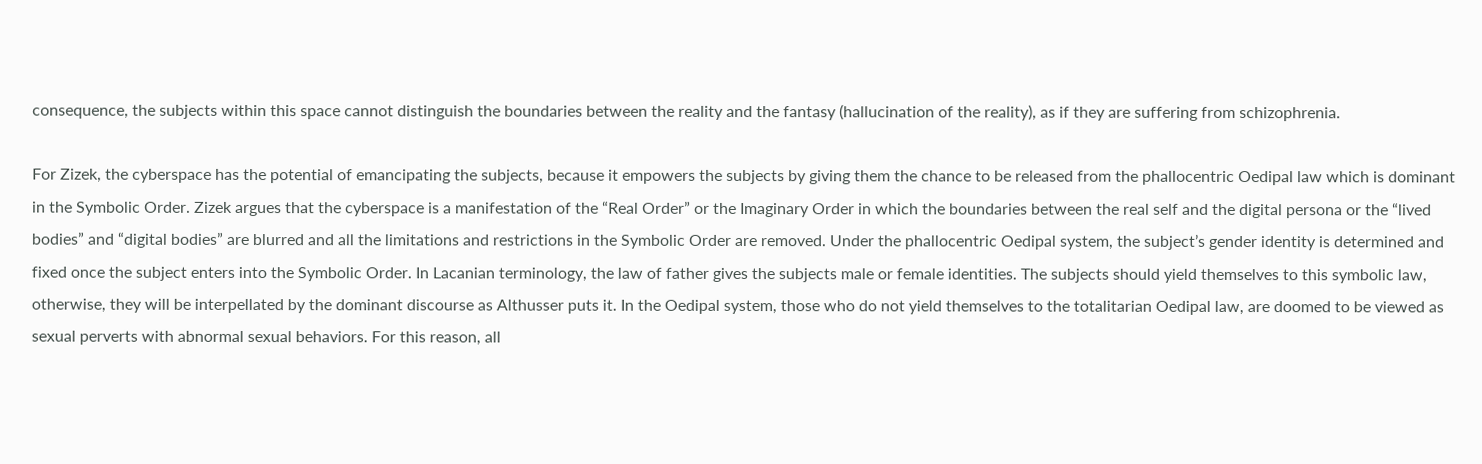consequence, the subjects within this space cannot distinguish the boundaries between the reality and the fantasy (hallucination of the reality), as if they are suffering from schizophrenia.

For Zizek, the cyberspace has the potential of emancipating the subjects, because it empowers the subjects by giving them the chance to be released from the phallocentric Oedipal law which is dominant in the Symbolic Order. Zizek argues that the cyberspace is a manifestation of the “Real Order” or the Imaginary Order in which the boundaries between the real self and the digital persona or the “lived bodies” and “digital bodies” are blurred and all the limitations and restrictions in the Symbolic Order are removed. Under the phallocentric Oedipal system, the subject’s gender identity is determined and fixed once the subject enters into the Symbolic Order. In Lacanian terminology, the law of father gives the subjects male or female identities. The subjects should yield themselves to this symbolic law, otherwise, they will be interpellated by the dominant discourse as Althusser puts it. In the Oedipal system, those who do not yield themselves to the totalitarian Oedipal law, are doomed to be viewed as sexual perverts with abnormal sexual behaviors. For this reason, all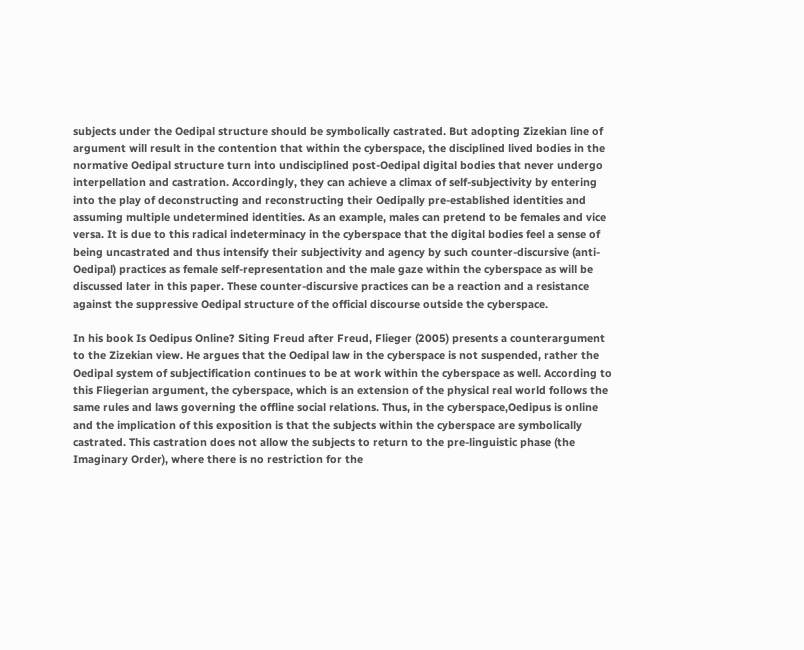subjects under the Oedipal structure should be symbolically castrated. But adopting Zizekian line of argument will result in the contention that within the cyberspace, the disciplined lived bodies in the normative Oedipal structure turn into undisciplined post-Oedipal digital bodies that never undergo interpellation and castration. Accordingly, they can achieve a climax of self-subjectivity by entering into the play of deconstructing and reconstructing their Oedipally pre-established identities and assuming multiple undetermined identities. As an example, males can pretend to be females and vice versa. It is due to this radical indeterminacy in the cyberspace that the digital bodies feel a sense of being uncastrated and thus intensify their subjectivity and agency by such counter-discursive (anti-Oedipal) practices as female self-representation and the male gaze within the cyberspace as will be discussed later in this paper. These counter-discursive practices can be a reaction and a resistance against the suppressive Oedipal structure of the official discourse outside the cyberspace.

In his book Is Oedipus Online? Siting Freud after Freud, Flieger (2005) presents a counterargument to the Zizekian view. He argues that the Oedipal law in the cyberspace is not suspended, rather the Oedipal system of subjectification continues to be at work within the cyberspace as well. According to this Fliegerian argument, the cyberspace, which is an extension of the physical real world follows the same rules and laws governing the offline social relations. Thus, in the cyberspace,Oedipus is online and the implication of this exposition is that the subjects within the cyberspace are symbolically castrated. This castration does not allow the subjects to return to the pre-linguistic phase (the Imaginary Order), where there is no restriction for the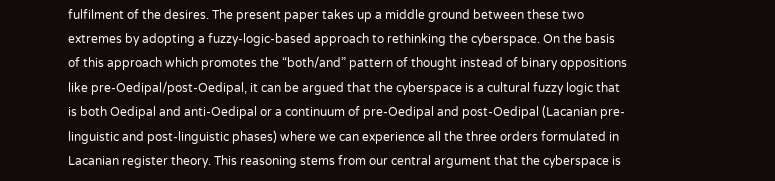fulfilment of the desires. The present paper takes up a middle ground between these two extremes by adopting a fuzzy-logic-based approach to rethinking the cyberspace. On the basis of this approach which promotes the “both/and” pattern of thought instead of binary oppositions like pre-Oedipal/post-Oedipal, it can be argued that the cyberspace is a cultural fuzzy logic that is both Oedipal and anti-Oedipal or a continuum of pre-Oedipal and post-Oedipal (Lacanian pre-linguistic and post-linguistic phases) where we can experience all the three orders formulated in Lacanian register theory. This reasoning stems from our central argument that the cyberspace is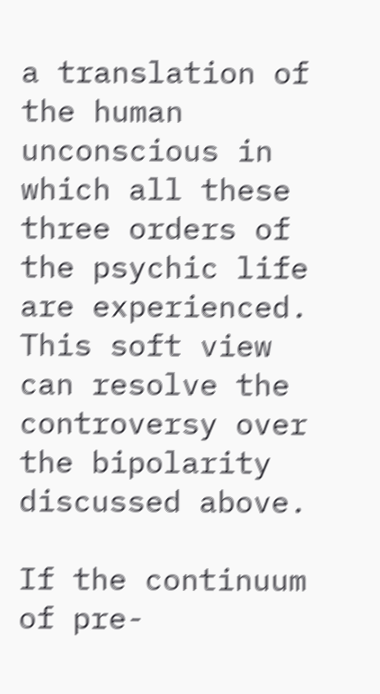a translation of the human unconscious in which all these three orders of the psychic life are experienced. This soft view can resolve the controversy over the bipolarity discussed above.

If the continuum of pre-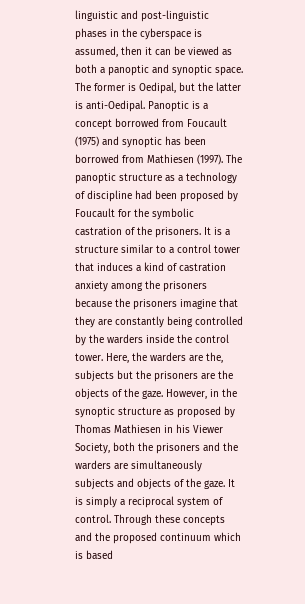linguistic and post-linguistic phases in the cyberspace is assumed, then it can be viewed as both a panoptic and synoptic space. The former is Oedipal, but the latter is anti-Oedipal. Panoptic is a concept borrowed from Foucault (1975) and synoptic has been borrowed from Mathiesen (1997). The panoptic structure as a technology of discipline had been proposed by Foucault for the symbolic castration of the prisoners. It is a structure similar to a control tower that induces a kind of castration anxiety among the prisoners because the prisoners imagine that they are constantly being controlled by the warders inside the control tower. Here, the warders are the, subjects but the prisoners are the objects of the gaze. However, in the synoptic structure as proposed by Thomas Mathiesen in his Viewer Society, both the prisoners and the warders are simultaneously subjects and objects of the gaze. It is simply a reciprocal system of control. Through these concepts and the proposed continuum which is based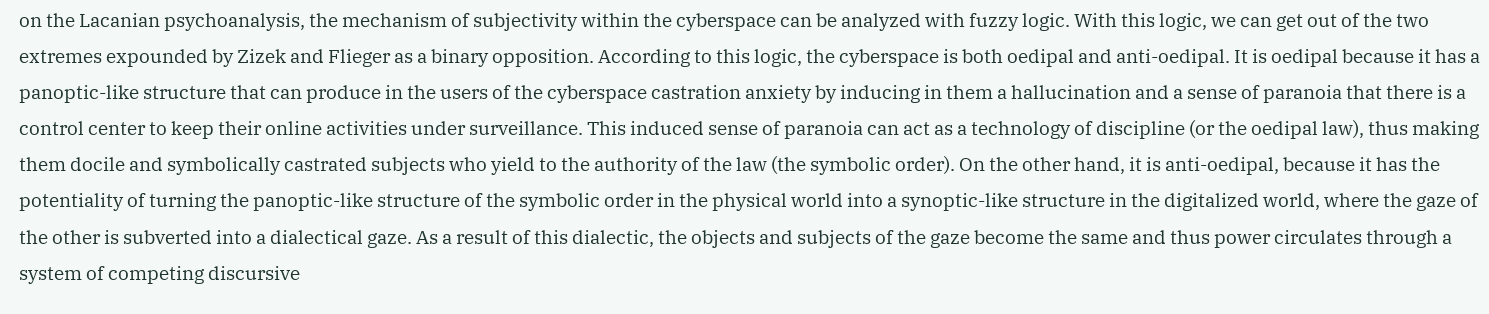on the Lacanian psychoanalysis, the mechanism of subjectivity within the cyberspace can be analyzed with fuzzy logic. With this logic, we can get out of the two extremes expounded by Zizek and Flieger as a binary opposition. According to this logic, the cyberspace is both oedipal and anti-oedipal. It is oedipal because it has a panoptic-like structure that can produce in the users of the cyberspace castration anxiety by inducing in them a hallucination and a sense of paranoia that there is a control center to keep their online activities under surveillance. This induced sense of paranoia can act as a technology of discipline (or the oedipal law), thus making them docile and symbolically castrated subjects who yield to the authority of the law (the symbolic order). On the other hand, it is anti-oedipal, because it has the potentiality of turning the panoptic-like structure of the symbolic order in the physical world into a synoptic-like structure in the digitalized world, where the gaze of the other is subverted into a dialectical gaze. As a result of this dialectic, the objects and subjects of the gaze become the same and thus power circulates through a system of competing discursive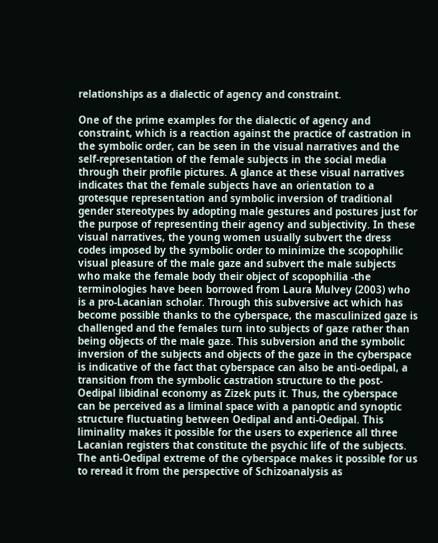relationships as a dialectic of agency and constraint.

One of the prime examples for the dialectic of agency and constraint, which is a reaction against the practice of castration in the symbolic order, can be seen in the visual narratives and the self-representation of the female subjects in the social media through their profile pictures. A glance at these visual narratives indicates that the female subjects have an orientation to a grotesque representation and symbolic inversion of traditional gender stereotypes by adopting male gestures and postures just for the purpose of representing their agency and subjectivity. In these visual narratives, the young women usually subvert the dress codes imposed by the symbolic order to minimize the scopophilic visual pleasure of the male gaze and subvert the male subjects who make the female body their object of scopophilia -the terminologies have been borrowed from Laura Mulvey (2003) who is a pro-Lacanian scholar. Through this subversive act which has become possible thanks to the cyberspace, the masculinized gaze is challenged and the females turn into subjects of gaze rather than being objects of the male gaze. This subversion and the symbolic inversion of the subjects and objects of the gaze in the cyberspace is indicative of the fact that cyberspace can also be anti-oedipal, a transition from the symbolic castration structure to the post-Oedipal libidinal economy as Zizek puts it. Thus, the cyberspace can be perceived as a liminal space with a panoptic and synoptic structure fluctuating between Oedipal and anti-Oedipal. This liminality makes it possible for the users to experience all three Lacanian registers that constitute the psychic life of the subjects. The anti-Oedipal extreme of the cyberspace makes it possible for us to reread it from the perspective of Schizoanalysis as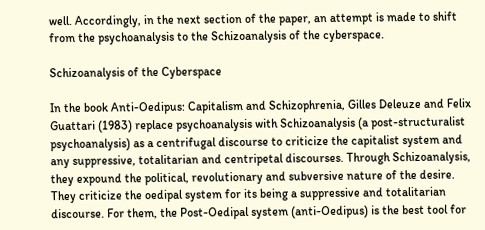well. Accordingly, in the next section of the paper, an attempt is made to shift from the psychoanalysis to the Schizoanalysis of the cyberspace.

Schizoanalysis of the Cyberspace

In the book Anti-Oedipus: Capitalism and Schizophrenia, Gilles Deleuze and Felix Guattari (1983) replace psychoanalysis with Schizoanalysis (a post-structuralist psychoanalysis) as a centrifugal discourse to criticize the capitalist system and any suppressive, totalitarian and centripetal discourses. Through Schizoanalysis, they expound the political, revolutionary and subversive nature of the desire. They criticize the oedipal system for its being a suppressive and totalitarian discourse. For them, the Post-Oedipal system (anti-Oedipus) is the best tool for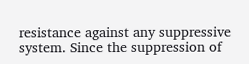resistance against any suppressive system. Since the suppression of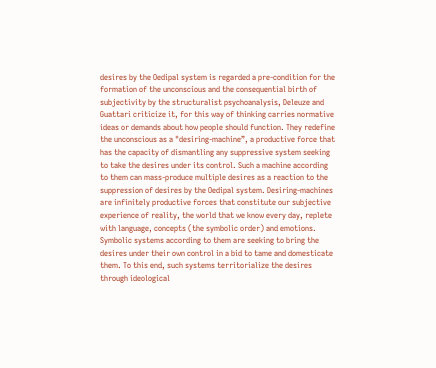desires by the Oedipal system is regarded a pre-condition for the formation of the unconscious and the consequential birth of subjectivity by the structuralist psychoanalysis, Deleuze and Guattari criticize it, for this way of thinking carries normative ideas or demands about how people should function. They redefine the unconscious as a "desiring-machine”, a productive force that has the capacity of dismantling any suppressive system seeking to take the desires under its control. Such a machine according to them can mass-produce multiple desires as a reaction to the suppression of desires by the Oedipal system. Desiring-machines are infinitely productive forces that constitute our subjective experience of reality, the world that we know every day, replete with language, concepts (the symbolic order) and emotions. Symbolic systems according to them are seeking to bring the desires under their own control in a bid to tame and domesticate them. To this end, such systems territorialize the desires through ideological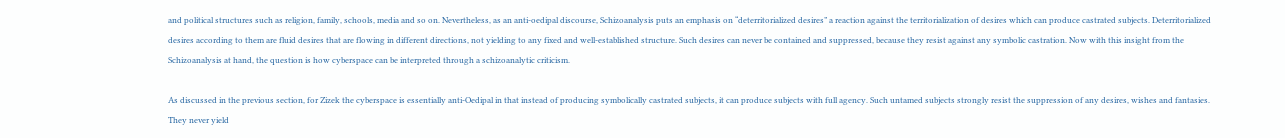and political structures such as religion, family, schools, media and so on. Nevertheless, as an anti-oedipal discourse, Schizoanalysis puts an emphasis on “deterritorialized desires” a reaction against the territorialization of desires which can produce castrated subjects. Deterritorialized desires according to them are fluid desires that are flowing in different directions, not yielding to any fixed and well-established structure. Such desires can never be contained and suppressed, because they resist against any symbolic castration. Now with this insight from the Schizoanalysis at hand, the question is how cyberspace can be interpreted through a schizoanalytic criticism.

As discussed in the previous section, for Zizek the cyberspace is essentially anti-Oedipal in that instead of producing symbolically castrated subjects, it can produce subjects with full agency. Such untamed subjects strongly resist the suppression of any desires, wishes and fantasies. They never yield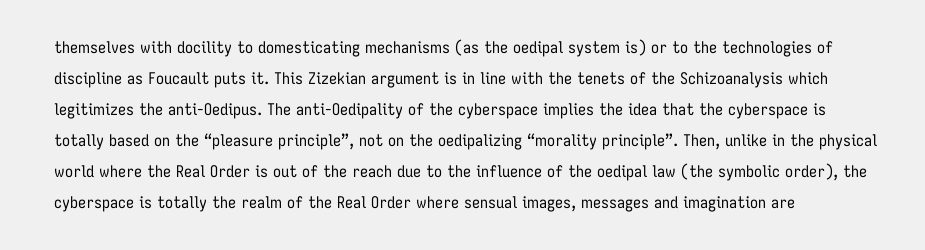themselves with docility to domesticating mechanisms (as the oedipal system is) or to the technologies of discipline as Foucault puts it. This Zizekian argument is in line with the tenets of the Schizoanalysis which legitimizes the anti-Oedipus. The anti-Oedipality of the cyberspace implies the idea that the cyberspace is totally based on the “pleasure principle”, not on the oedipalizing “morality principle”. Then, unlike in the physical world where the Real Order is out of the reach due to the influence of the oedipal law (the symbolic order), the cyberspace is totally the realm of the Real Order where sensual images, messages and imagination are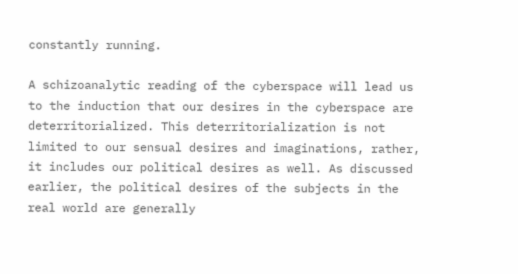constantly running.

A schizoanalytic reading of the cyberspace will lead us to the induction that our desires in the cyberspace are deterritorialized. This deterritorialization is not limited to our sensual desires and imaginations, rather, it includes our political desires as well. As discussed earlier, the political desires of the subjects in the real world are generally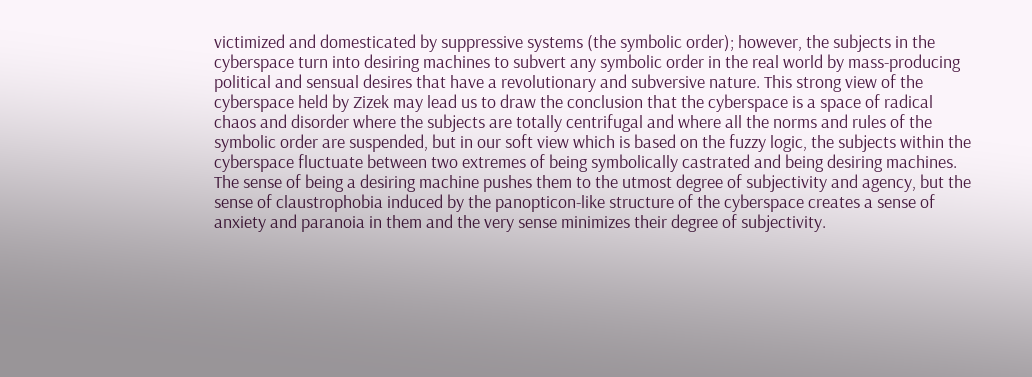victimized and domesticated by suppressive systems (the symbolic order); however, the subjects in the cyberspace turn into desiring machines to subvert any symbolic order in the real world by mass-producing political and sensual desires that have a revolutionary and subversive nature. This strong view of the cyberspace held by Zizek may lead us to draw the conclusion that the cyberspace is a space of radical chaos and disorder where the subjects are totally centrifugal and where all the norms and rules of the symbolic order are suspended, but in our soft view which is based on the fuzzy logic, the subjects within the cyberspace fluctuate between two extremes of being symbolically castrated and being desiring machines. The sense of being a desiring machine pushes them to the utmost degree of subjectivity and agency, but the sense of claustrophobia induced by the panopticon-like structure of the cyberspace creates a sense of anxiety and paranoia in them and the very sense minimizes their degree of subjectivity.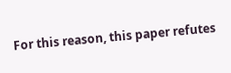For this reason, this paper refutes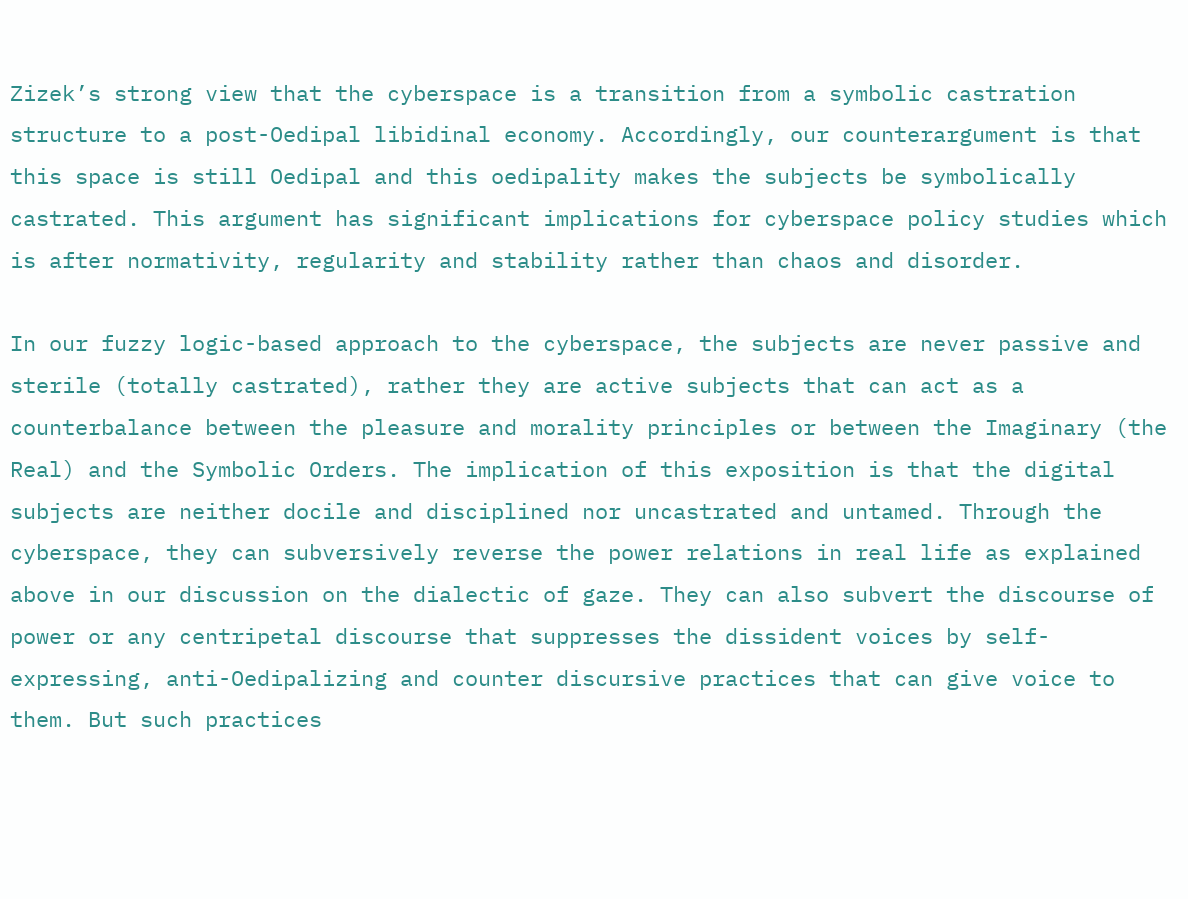Zizek’s strong view that the cyberspace is a transition from a symbolic castration structure to a post-Oedipal libidinal economy. Accordingly, our counterargument is that this space is still Oedipal and this oedipality makes the subjects be symbolically castrated. This argument has significant implications for cyberspace policy studies which is after normativity, regularity and stability rather than chaos and disorder.

In our fuzzy logic-based approach to the cyberspace, the subjects are never passive and sterile (totally castrated), rather they are active subjects that can act as a counterbalance between the pleasure and morality principles or between the Imaginary (the Real) and the Symbolic Orders. The implication of this exposition is that the digital subjects are neither docile and disciplined nor uncastrated and untamed. Through the cyberspace, they can subversively reverse the power relations in real life as explained above in our discussion on the dialectic of gaze. They can also subvert the discourse of power or any centripetal discourse that suppresses the dissident voices by self-expressing, anti-Oedipalizing and counter discursive practices that can give voice to them. But such practices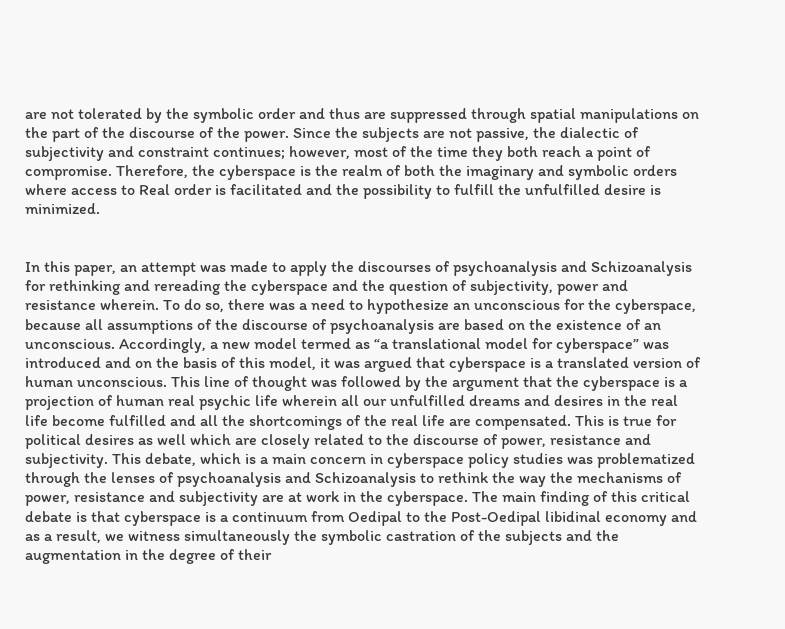are not tolerated by the symbolic order and thus are suppressed through spatial manipulations on the part of the discourse of the power. Since the subjects are not passive, the dialectic of subjectivity and constraint continues; however, most of the time they both reach a point of compromise. Therefore, the cyberspace is the realm of both the imaginary and symbolic orders where access to Real order is facilitated and the possibility to fulfill the unfulfilled desire is minimized.


In this paper, an attempt was made to apply the discourses of psychoanalysis and Schizoanalysis for rethinking and rereading the cyberspace and the question of subjectivity, power and resistance wherein. To do so, there was a need to hypothesize an unconscious for the cyberspace, because all assumptions of the discourse of psychoanalysis are based on the existence of an unconscious. Accordingly, a new model termed as “a translational model for cyberspace” was introduced and on the basis of this model, it was argued that cyberspace is a translated version of human unconscious. This line of thought was followed by the argument that the cyberspace is a projection of human real psychic life wherein all our unfulfilled dreams and desires in the real life become fulfilled and all the shortcomings of the real life are compensated. This is true for political desires as well which are closely related to the discourse of power, resistance and subjectivity. This debate, which is a main concern in cyberspace policy studies was problematized through the lenses of psychoanalysis and Schizoanalysis to rethink the way the mechanisms of power, resistance and subjectivity are at work in the cyberspace. The main finding of this critical debate is that cyberspace is a continuum from Oedipal to the Post-Oedipal libidinal economy and as a result, we witness simultaneously the symbolic castration of the subjects and the augmentation in the degree of their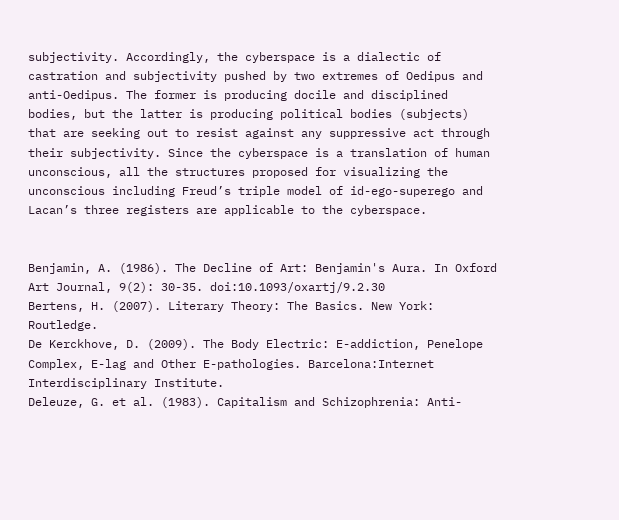subjectivity. Accordingly, the cyberspace is a dialectic of castration and subjectivity pushed by two extremes of Oedipus and anti-Oedipus. The former is producing docile and disciplined bodies, but the latter is producing political bodies (subjects) that are seeking out to resist against any suppressive act through their subjectivity. Since the cyberspace is a translation of human unconscious, all the structures proposed for visualizing the unconscious including Freud’s triple model of id-ego-superego and Lacan’s three registers are applicable to the cyberspace.


Benjamin, A. (1986). The Decline of Art: Benjamin's Aura. In Oxford Art Journal, 9(2): 30-35. doi:10.1093/oxartj/9.2.30
Bertens, H. (2007). Literary Theory: The Basics. New York: Routledge.
De Kerckhove, D. (2009). The Body Electric: E-addiction, Penelope Complex, E-lag and Other E-pathologies. Barcelona:Internet Interdisciplinary Institute.
Deleuze, G. et al. (1983). Capitalism and Schizophrenia: Anti-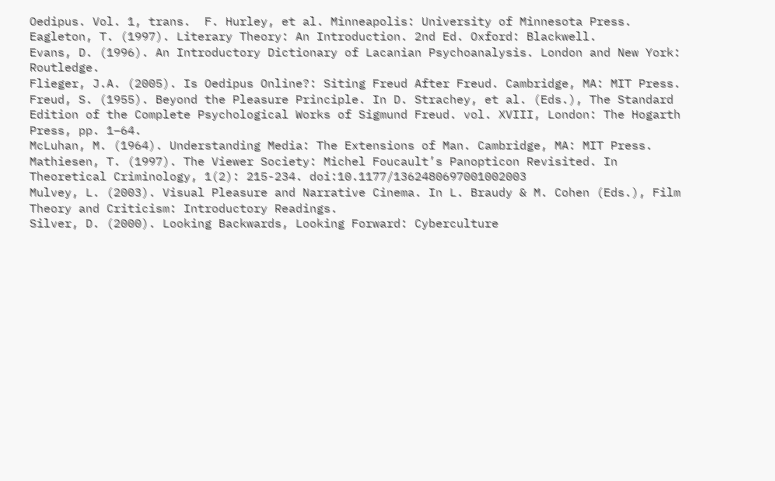Oedipus. Vol. 1, trans.  F. Hurley, et al. Minneapolis: University of Minnesota Press.
Eagleton, T. (1997). Literary Theory: An Introduction. 2nd Ed. Oxford: Blackwell.
Evans, D. (1996). An Introductory Dictionary of Lacanian Psychoanalysis. London and New York: Routledge.
Flieger, J.A. (2005). Is Oedipus Online?: Siting Freud After Freud. Cambridge, MA: MIT Press.
Freud, S. (1955). Beyond the Pleasure Principle. In D. Strachey, et al. (Eds.), The Standard Edition of the Complete Psychological Works of Sigmund Freud. vol. XVIII, London: The Hogarth Press, pp. 1–64.
McLuhan, M. (1964). Understanding Media: The Extensions of Man. Cambridge, MA: MIT Press.
Mathiesen, T. (1997). The Viewer Society: Michel Foucault’s Panopticon Revisited. In Theoretical Criminology, 1(2): 215-234. doi:10.1177/1362480697001002003
Mulvey, L. (2003). Visual Pleasure and Narrative Cinema. In L. Braudy & M. Cohen (Eds.), Film Theory and Criticism: Introductory Readings.
Silver, D. (2000). Looking Backwards, Looking Forward: Cyberculture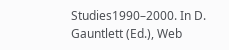Studies1990–2000. In D. Gauntlett (Ed.), Web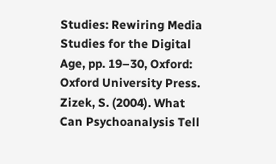Studies: Rewiring Media Studies for the Digital Age, pp. 19–30, Oxford: Oxford University Press.
Zizek, S. (2004). What Can Psychoanalysis Tell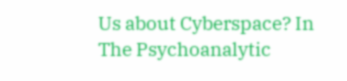Us about Cyberspace? In The Psychoanalytic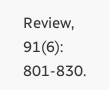Review, 91(6): 801-830.